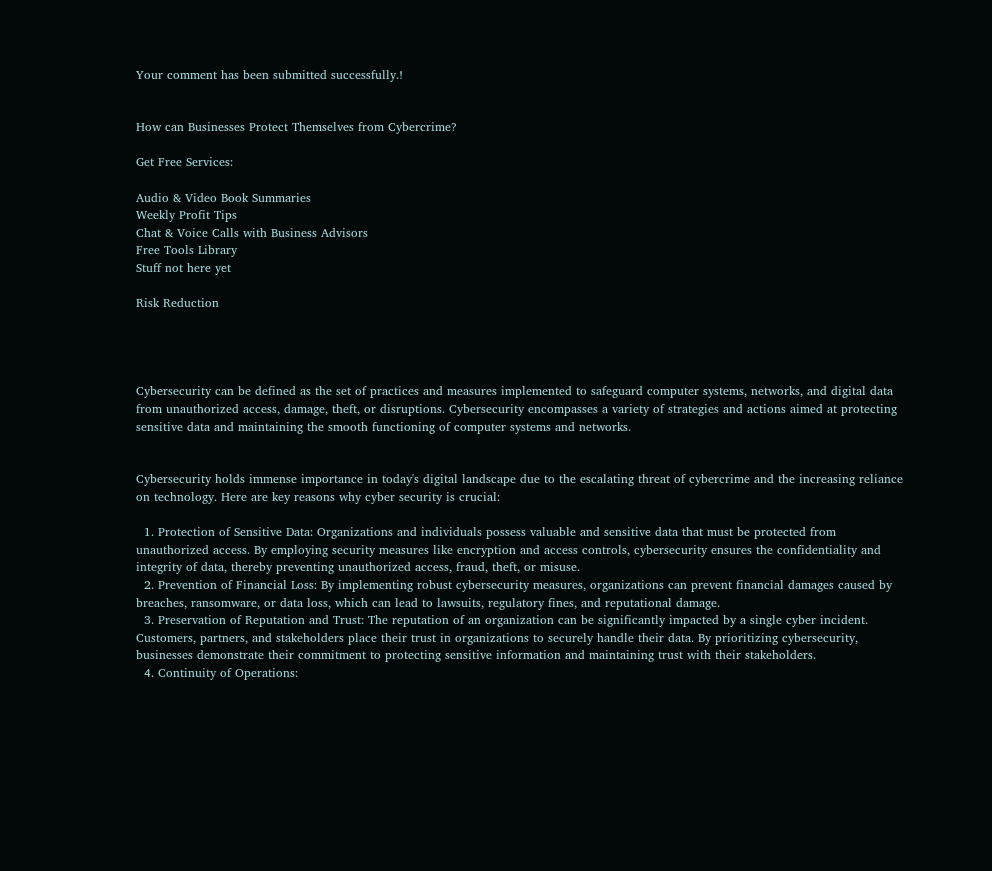Your comment has been submitted successfully.!


How can Businesses Protect Themselves from Cybercrime?

Get Free Services:

Audio & Video Book Summaries
Weekly Profit Tips
Chat & Voice Calls with Business Advisors
Free Tools Library
Stuff not here yet

Risk Reduction




Cybersecurity can be defined as the set of practices and measures implemented to safeguard computer systems, networks, and digital data from unauthorized access, damage, theft, or disruptions. Cybersecurity encompasses a variety of strategies and actions aimed at protecting sensitive data and maintaining the smooth functioning of computer systems and networks.


Cybersecurity holds immense importance in today's digital landscape due to the escalating threat of cybercrime and the increasing reliance on technology. Here are key reasons why cyber security is crucial:

  1. Protection of Sensitive Data: Organizations and individuals possess valuable and sensitive data that must be protected from unauthorized access. By employing security measures like encryption and access controls, cybersecurity ensures the confidentiality and integrity of data, thereby preventing unauthorized access, fraud, theft, or misuse.
  2. Prevention of Financial Loss: By implementing robust cybersecurity measures, organizations can prevent financial damages caused by breaches, ransomware, or data loss, which can lead to lawsuits, regulatory fines, and reputational damage.
  3. Preservation of Reputation and Trust: The reputation of an organization can be significantly impacted by a single cyber incident. Customers, partners, and stakeholders place their trust in organizations to securely handle their data. By prioritizing cybersecurity, businesses demonstrate their commitment to protecting sensitive information and maintaining trust with their stakeholders.
  4. Continuity of Operations: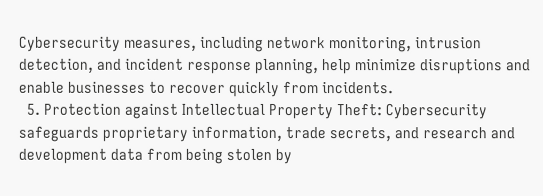Cybersecurity measures, including network monitoring, intrusion detection, and incident response planning, help minimize disruptions and enable businesses to recover quickly from incidents.
  5. Protection against Intellectual Property Theft: Cybersecurity safeguards proprietary information, trade secrets, and research and development data from being stolen by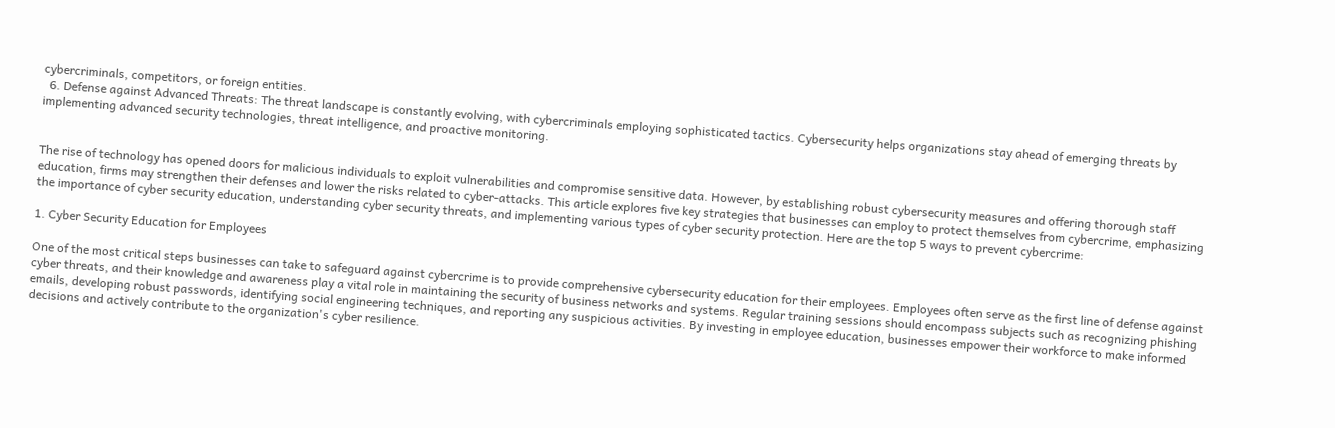cybercriminals, competitors, or foreign entities.
  6. Defense against Advanced Threats: The threat landscape is constantly evolving, with cybercriminals employing sophisticated tactics. Cybersecurity helps organizations stay ahead of emerging threats by implementing advanced security technologies, threat intelligence, and proactive monitoring.


The rise of technology has opened doors for malicious individuals to exploit vulnerabilities and compromise sensitive data. However, by establishing robust cybersecurity measures and offering thorough staff education, firms may strengthen their defenses and lower the risks related to cyber-attacks. This article explores five key strategies that businesses can employ to protect themselves from cybercrime, emphasizing the importance of cyber security education, understanding cyber security threats, and implementing various types of cyber security protection. Here are the top 5 ways to prevent cybercrime:

1. Cyber Security Education for Employees

One of the most critical steps businesses can take to safeguard against cybercrime is to provide comprehensive cybersecurity education for their employees. Employees often serve as the first line of defense against cyber threats, and their knowledge and awareness play a vital role in maintaining the security of business networks and systems. Regular training sessions should encompass subjects such as recognizing phishing emails, developing robust passwords, identifying social engineering techniques, and reporting any suspicious activities. By investing in employee education, businesses empower their workforce to make informed decisions and actively contribute to the organization's cyber resilience.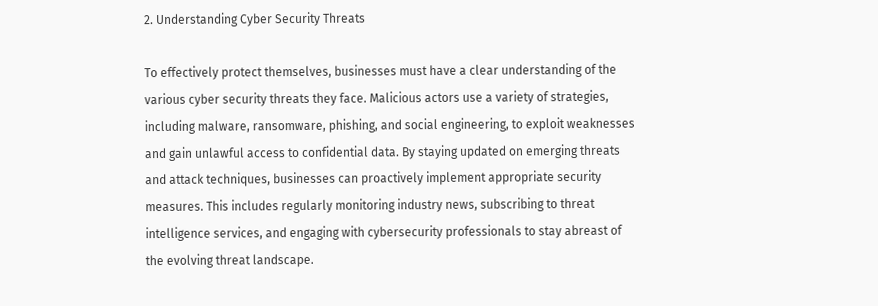2. Understanding Cyber Security Threats

To effectively protect themselves, businesses must have a clear understanding of the various cyber security threats they face. Malicious actors use a variety of strategies, including malware, ransomware, phishing, and social engineering, to exploit weaknesses and gain unlawful access to confidential data. By staying updated on emerging threats and attack techniques, businesses can proactively implement appropriate security measures. This includes regularly monitoring industry news, subscribing to threat intelligence services, and engaging with cybersecurity professionals to stay abreast of the evolving threat landscape.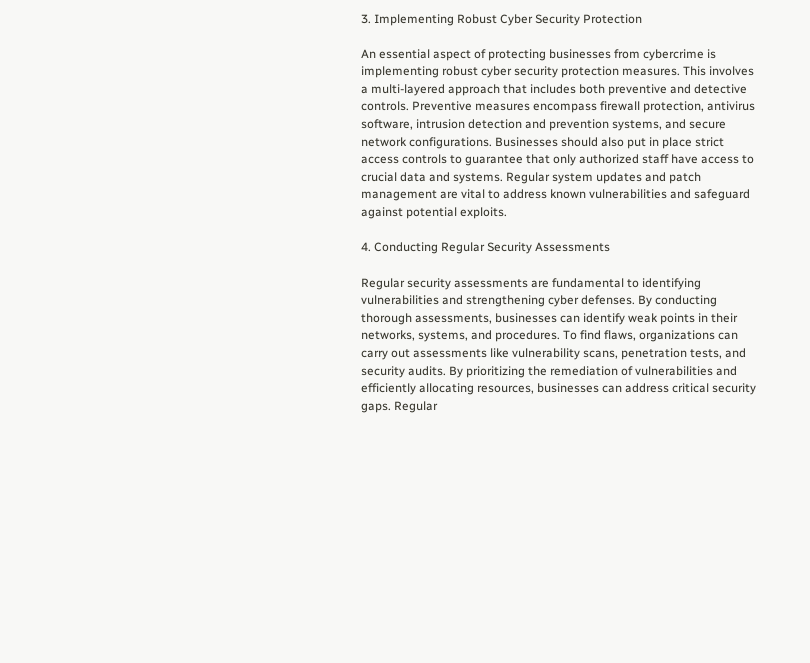3. Implementing Robust Cyber Security Protection

An essential aspect of protecting businesses from cybercrime is implementing robust cyber security protection measures. This involves a multi-layered approach that includes both preventive and detective controls. Preventive measures encompass firewall protection, antivirus software, intrusion detection and prevention systems, and secure network configurations. Businesses should also put in place strict access controls to guarantee that only authorized staff have access to crucial data and systems. Regular system updates and patch management are vital to address known vulnerabilities and safeguard against potential exploits.

4. Conducting Regular Security Assessments

Regular security assessments are fundamental to identifying vulnerabilities and strengthening cyber defenses. By conducting thorough assessments, businesses can identify weak points in their networks, systems, and procedures. To find flaws, organizations can carry out assessments like vulnerability scans, penetration tests, and security audits. By prioritizing the remediation of vulnerabilities and efficiently allocating resources, businesses can address critical security gaps. Regular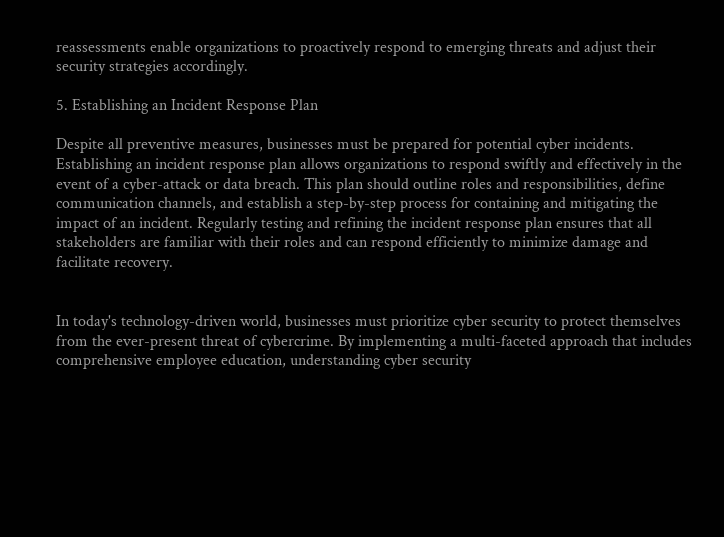reassessments enable organizations to proactively respond to emerging threats and adjust their security strategies accordingly.

5. Establishing an Incident Response Plan

Despite all preventive measures, businesses must be prepared for potential cyber incidents. Establishing an incident response plan allows organizations to respond swiftly and effectively in the event of a cyber-attack or data breach. This plan should outline roles and responsibilities, define communication channels, and establish a step-by-step process for containing and mitigating the impact of an incident. Regularly testing and refining the incident response plan ensures that all stakeholders are familiar with their roles and can respond efficiently to minimize damage and facilitate recovery.


In today's technology-driven world, businesses must prioritize cyber security to protect themselves from the ever-present threat of cybercrime. By implementing a multi-faceted approach that includes comprehensive employee education, understanding cyber security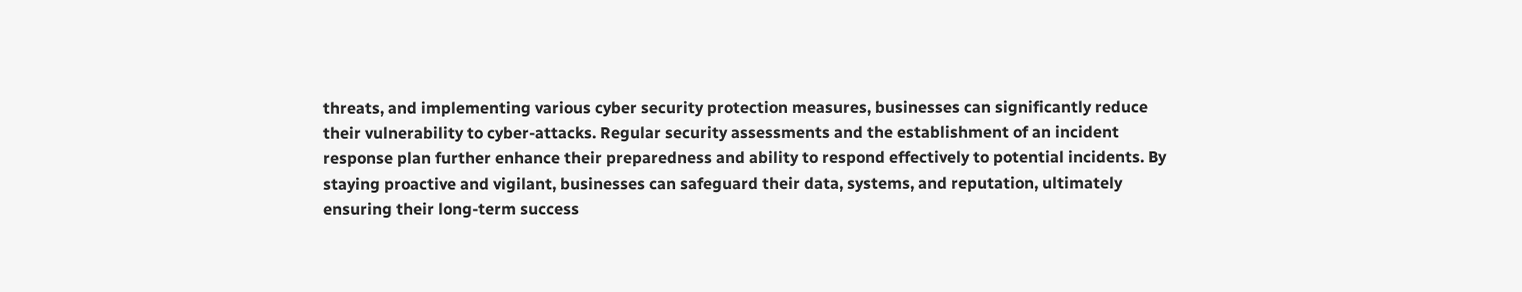threats, and implementing various cyber security protection measures, businesses can significantly reduce their vulnerability to cyber-attacks. Regular security assessments and the establishment of an incident response plan further enhance their preparedness and ability to respond effectively to potential incidents. By staying proactive and vigilant, businesses can safeguard their data, systems, and reputation, ultimately ensuring their long-term success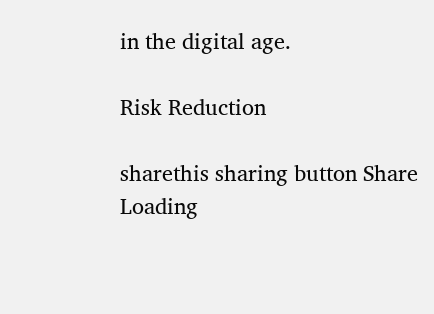in the digital age.

Risk Reduction

sharethis sharing button Share
Loading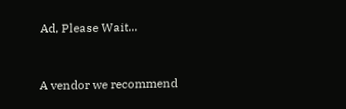Ad, Please Wait...


A vendor we recommend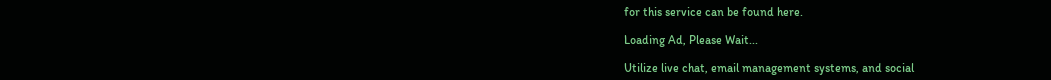for this service can be found here.

Loading Ad, Please Wait...

Utilize live chat, email management systems, and social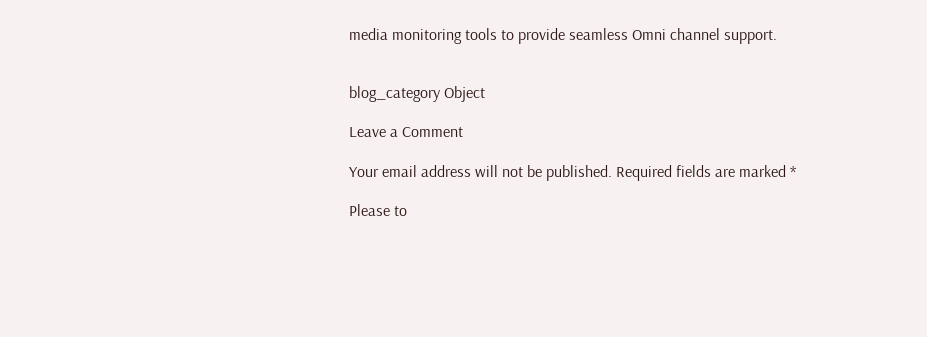media monitoring tools to provide seamless Omni channel support.


blog_category Object

Leave a Comment

Your email address will not be published. Required fields are marked *

Please to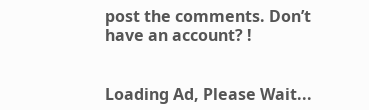post the comments. Don’t have an account? !


Loading Ad, Please Wait...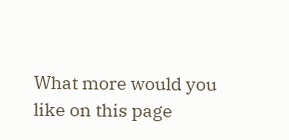What more would you like on this page